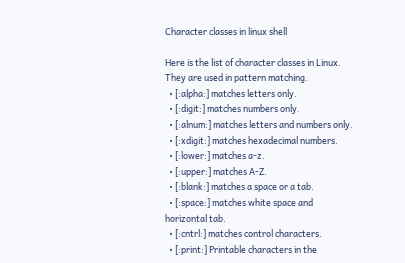Character classes in linux shell

Here is the list of character classes in Linux. They are used in pattern matching.
  • [:alpha:] matches letters only.
  • [:digit:] matches numbers only.
  • [:alnum:] matches letters and numbers only.
  • [:xdigit:] matches hexadecimal numbers.
  • [:lower:] matches a-z.
  • [:upper:] matches A-Z.
  • [:blank:] matches a space or a tab.
  • [:space:] matches white space and horizontal tab.
  • [:cntrl:] matches control characters.
  • [:print:] Printable characters in the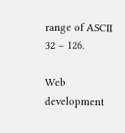range of ASCII 32 – 126.

Web development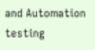and Automation testing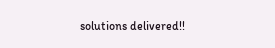solutions delivered!!